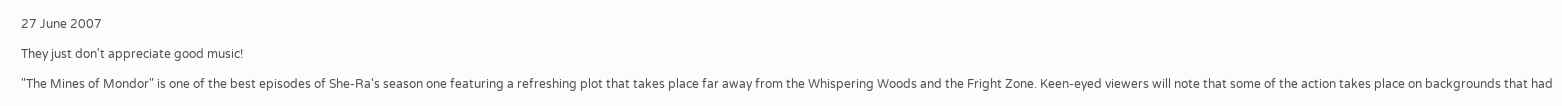27 June 2007

They just don't appreciate good music!

"The Mines of Mondor" is one of the best episodes of She-Ra's season one featuring a refreshing plot that takes place far away from the Whispering Woods and the Fright Zone. Keen-eyed viewers will note that some of the action takes place on backgrounds that had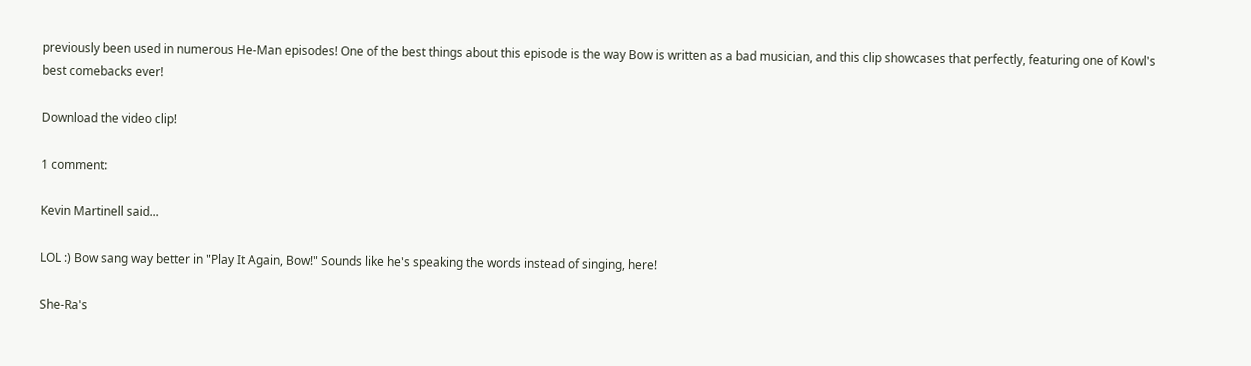previously been used in numerous He-Man episodes! One of the best things about this episode is the way Bow is written as a bad musician, and this clip showcases that perfectly, featuring one of Kowl's best comebacks ever!

Download the video clip!

1 comment:

Kevin Martinell said...

LOL :) Bow sang way better in "Play It Again, Bow!" Sounds like he's speaking the words instead of singing, here!

She-Ra's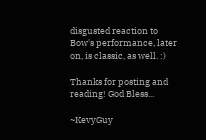disgusted reaction to Bow's performance, later on, is classic, as well. :)

Thanks for posting and reading! God Bless...

~KevyGuy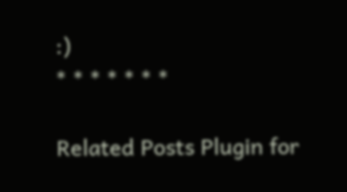:)
* * * * * * *

Related Posts Plugin for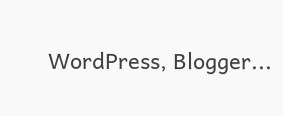WordPress, Blogger...